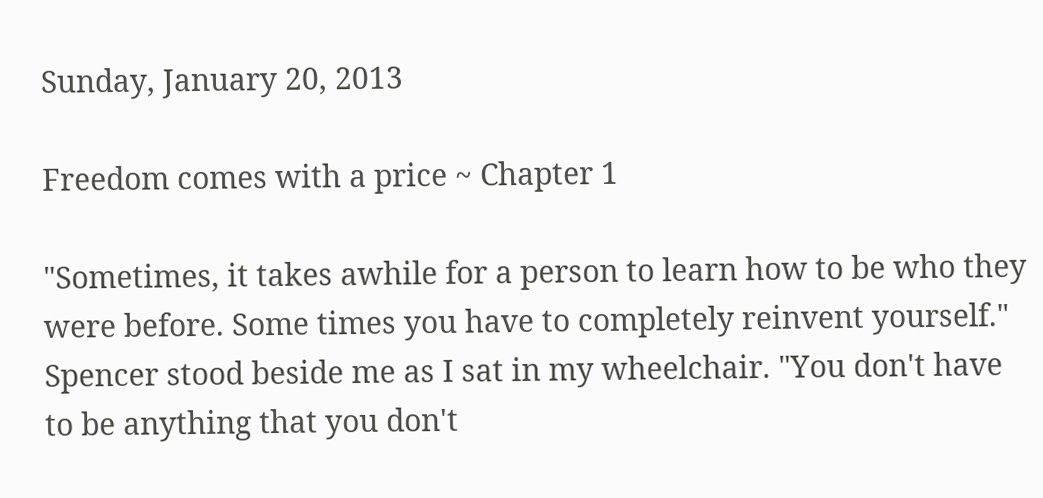Sunday, January 20, 2013

Freedom comes with a price ~ Chapter 1

"Sometimes, it takes awhile for a person to learn how to be who they were before. Some times you have to completely reinvent yourself." Spencer stood beside me as I sat in my wheelchair. "You don't have to be anything that you don't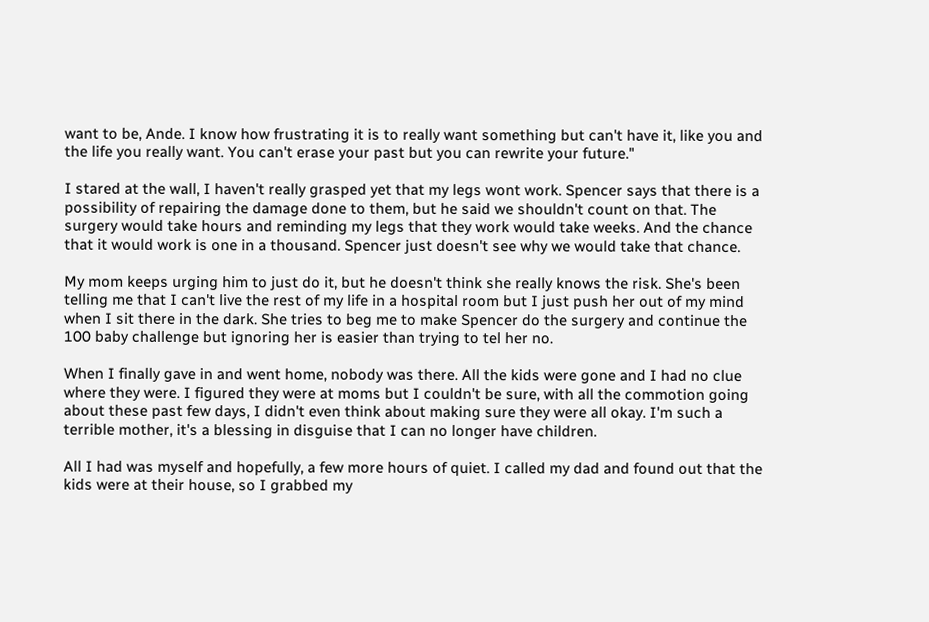want to be, Ande. I know how frustrating it is to really want something but can't have it, like you and the life you really want. You can't erase your past but you can rewrite your future."

I stared at the wall, I haven't really grasped yet that my legs wont work. Spencer says that there is a possibility of repairing the damage done to them, but he said we shouldn't count on that. The surgery would take hours and reminding my legs that they work would take weeks. And the chance that it would work is one in a thousand. Spencer just doesn't see why we would take that chance.

My mom keeps urging him to just do it, but he doesn't think she really knows the risk. She's been telling me that I can't live the rest of my life in a hospital room but I just push her out of my mind when I sit there in the dark. She tries to beg me to make Spencer do the surgery and continue the 100 baby challenge but ignoring her is easier than trying to tel her no.

When I finally gave in and went home, nobody was there. All the kids were gone and I had no clue where they were. I figured they were at moms but I couldn't be sure, with all the commotion going about these past few days, I didn't even think about making sure they were all okay. I'm such a terrible mother, it's a blessing in disguise that I can no longer have children.

All I had was myself and hopefully, a few more hours of quiet. I called my dad and found out that the kids were at their house, so I grabbed my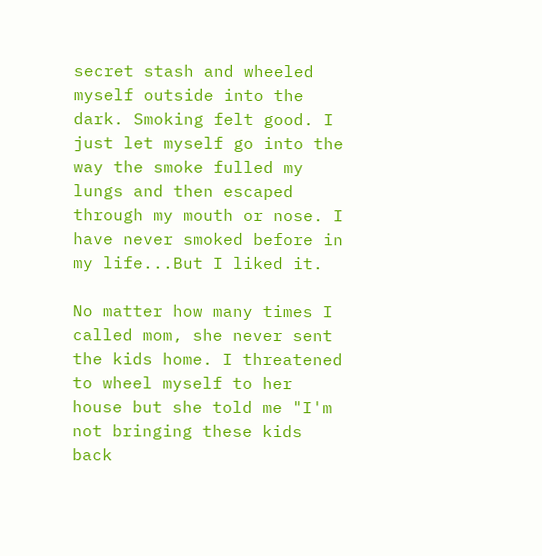secret stash and wheeled myself outside into the dark. Smoking felt good. I just let myself go into the way the smoke fulled my lungs and then escaped through my mouth or nose. I have never smoked before in my life...But I liked it.

No matter how many times I called mom, she never sent the kids home. I threatened to wheel myself to her house but she told me "I'm not bringing these kids back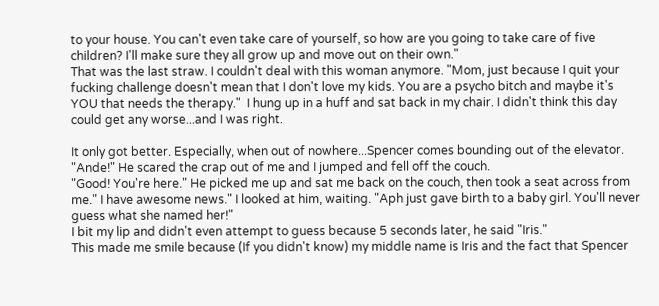to your house. You can't even take care of yourself, so how are you going to take care of five children? I'll make sure they all grow up and move out on their own."
That was the last straw. I couldn't deal with this woman anymore. "Mom, just because I quit your fucking challenge doesn't mean that I don't love my kids. You are a psycho bitch and maybe it's YOU that needs the therapy."  I hung up in a huff and sat back in my chair. I didn't think this day could get any worse...and I was right.

It only got better. Especially, when out of nowhere...Spencer comes bounding out of the elevator.
"Ande!" He scared the crap out of me and I jumped and fell off the couch.
"Good! You're here." He picked me up and sat me back on the couch, then took a seat across from me." I have awesome news." I looked at him, waiting. "Aph just gave birth to a baby girl. You'll never guess what she named her!"
I bit my lip and didn't even attempt to guess because 5 seconds later, he said "Iris."
This made me smile because (If you didn't know) my middle name is Iris and the fact that Spencer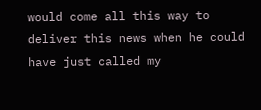would come all this way to deliver this news when he could have just called my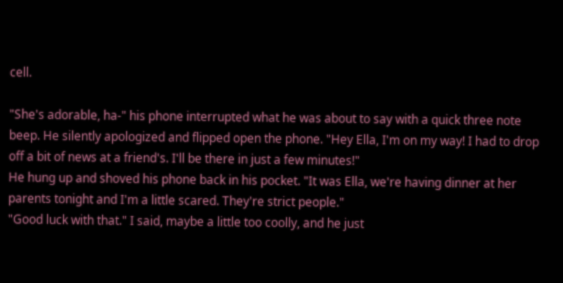cell.

"She's adorable, ha-" his phone interrupted what he was about to say with a quick three note beep. He silently apologized and flipped open the phone. "Hey Ella, I'm on my way! I had to drop off a bit of news at a friend's. I'll be there in just a few minutes!"
He hung up and shoved his phone back in his pocket. "It was Ella, we're having dinner at her parents tonight and I'm a little scared. They're strict people."
"Good luck with that." I said, maybe a little too coolly, and he just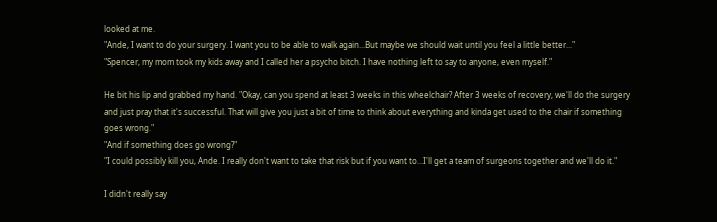looked at me.
"Ande, I want to do your surgery. I want you to be able to walk again...But maybe we should wait until you feel a little better..."
"Spencer, my mom took my kids away and I called her a psycho bitch. I have nothing left to say to anyone, even myself."

He bit his lip and grabbed my hand. "Okay, can you spend at least 3 weeks in this wheelchair? After 3 weeks of recovery, we'll do the surgery and just pray that it's successful. That will give you just a bit of time to think about everything and kinda get used to the chair if something goes wrong."
"And if something does go wrong?"
"I could possibly kill you, Ande. I really don't want to take that risk but if you want to...I'll get a team of surgeons together and we'll do it."

I didn't really say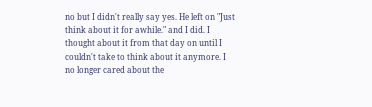no but I didn't really say yes. He left on "Just think about it for awhile." and I did. I thought about it from that day on until I couldn't take to think about it anymore. I no longer cared about the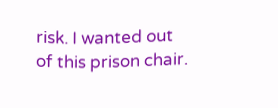risk. I wanted out of this prison chair.